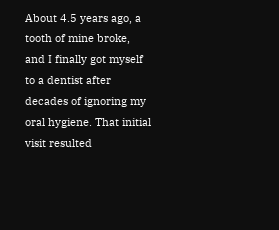About 4.5 years ago, a tooth of mine broke, and I finally got myself to a dentist after decades of ignoring my oral hygiene. That initial visit resulted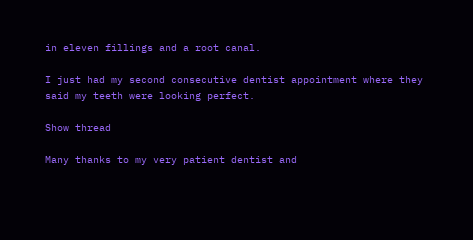in eleven fillings and a root canal.

I just had my second consecutive dentist appointment where they said my teeth were looking perfect.

Show thread

Many thanks to my very patient dentist and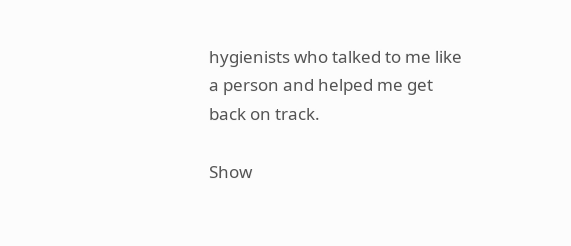hygienists who talked to me like a person and helped me get back on track.

Show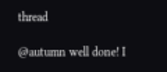thread

@autumn well done! I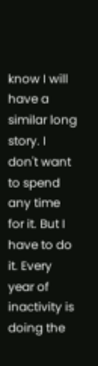know I will have a similar long story. I don't want to spend any time for it. But I have to do it. Every year of inactivity is doing the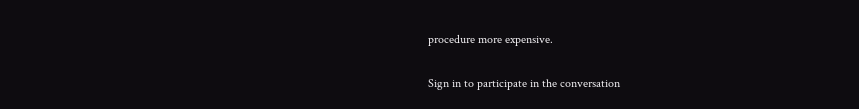procedure more expensive.

Sign in to participate in the conversation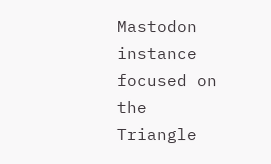Mastodon instance focused on the Triangle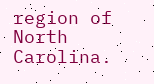region of North Carolina.